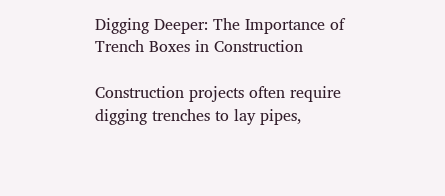Digging Deeper: The Importance of Trench Boxes in Construction

Construction projects often require digging trenches to lay pipes,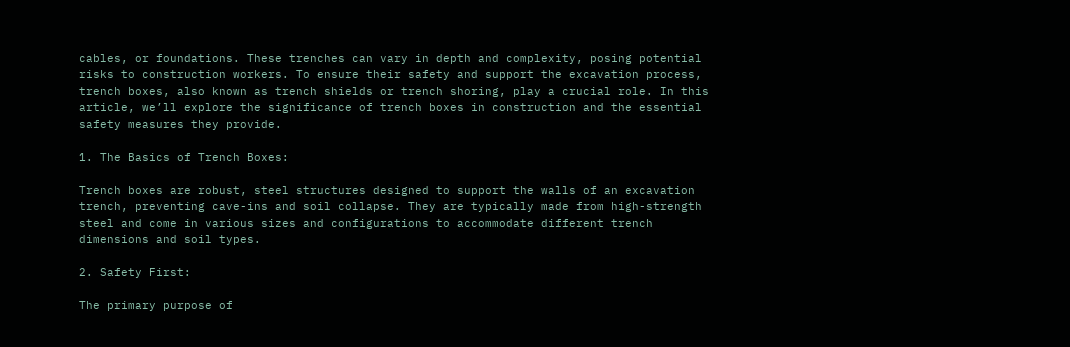cables, or foundations. These trenches can vary in depth and complexity, posing potential risks to construction workers. To ensure their safety and support the excavation process, trench boxes, also known as trench shields or trench shoring, play a crucial role. In this article, we’ll explore the significance of trench boxes in construction and the essential safety measures they provide.

1. The Basics of Trench Boxes:

Trench boxes are robust, steel structures designed to support the walls of an excavation trench, preventing cave-ins and soil collapse. They are typically made from high-strength steel and come in various sizes and configurations to accommodate different trench dimensions and soil types.

2. Safety First:

The primary purpose of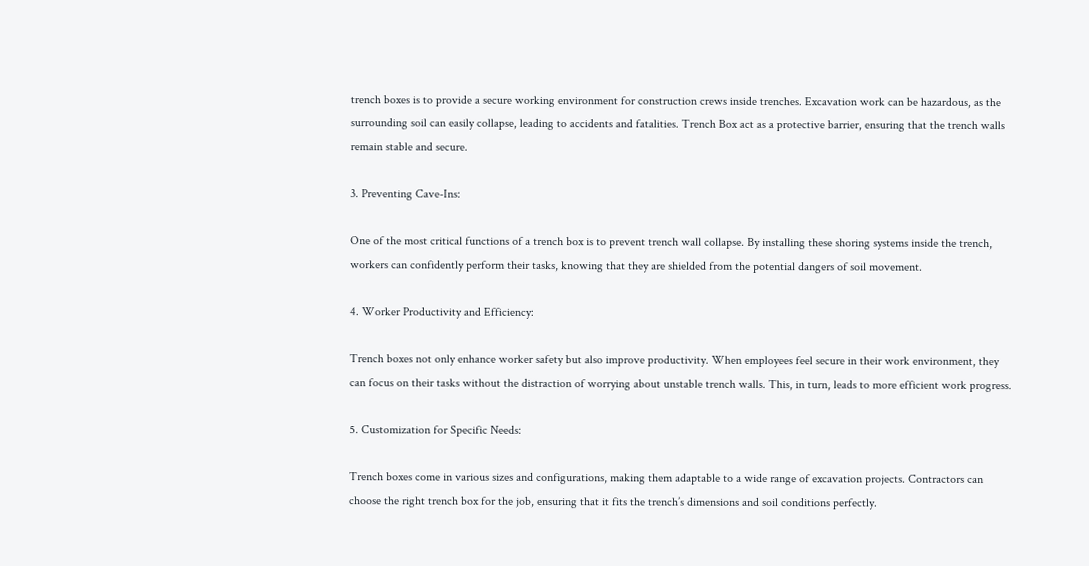trench boxes is to provide a secure working environment for construction crews inside trenches. Excavation work can be hazardous, as the surrounding soil can easily collapse, leading to accidents and fatalities. Trench Box act as a protective barrier, ensuring that the trench walls remain stable and secure.

3. Preventing Cave-Ins:

One of the most critical functions of a trench box is to prevent trench wall collapse. By installing these shoring systems inside the trench, workers can confidently perform their tasks, knowing that they are shielded from the potential dangers of soil movement.

4. Worker Productivity and Efficiency:

Trench boxes not only enhance worker safety but also improve productivity. When employees feel secure in their work environment, they can focus on their tasks without the distraction of worrying about unstable trench walls. This, in turn, leads to more efficient work progress.

5. Customization for Specific Needs:

Trench boxes come in various sizes and configurations, making them adaptable to a wide range of excavation projects. Contractors can choose the right trench box for the job, ensuring that it fits the trench’s dimensions and soil conditions perfectly.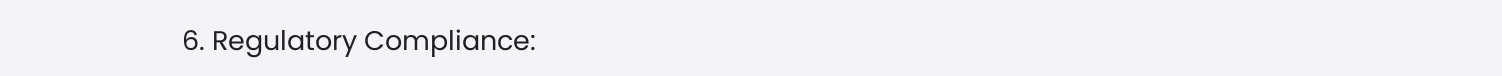6. Regulatory Compliance: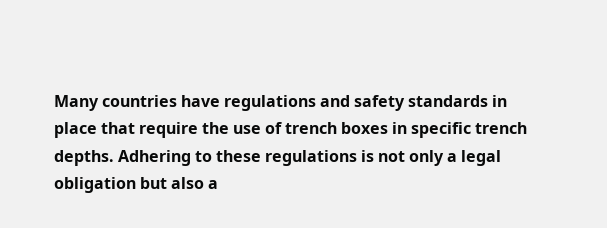Many countries have regulations and safety standards in place that require the use of trench boxes in specific trench depths. Adhering to these regulations is not only a legal obligation but also a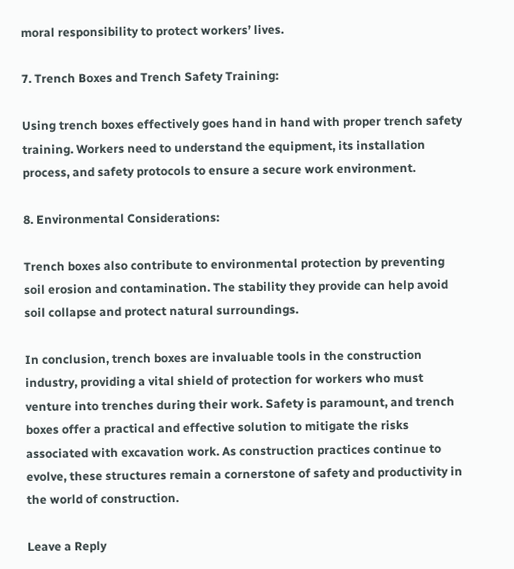moral responsibility to protect workers’ lives.

7. Trench Boxes and Trench Safety Training:

Using trench boxes effectively goes hand in hand with proper trench safety training. Workers need to understand the equipment, its installation process, and safety protocols to ensure a secure work environment.

8. Environmental Considerations:

Trench boxes also contribute to environmental protection by preventing soil erosion and contamination. The stability they provide can help avoid soil collapse and protect natural surroundings.

In conclusion, trench boxes are invaluable tools in the construction industry, providing a vital shield of protection for workers who must venture into trenches during their work. Safety is paramount, and trench boxes offer a practical and effective solution to mitigate the risks associated with excavation work. As construction practices continue to evolve, these structures remain a cornerstone of safety and productivity in the world of construction.

Leave a Reply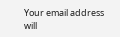Your email address will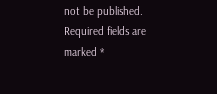not be published. Required fields are marked *